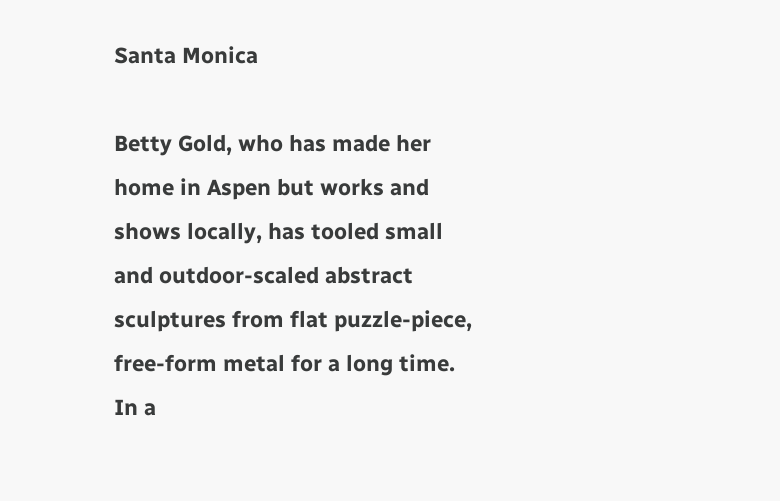Santa Monica

Betty Gold, who has made her home in Aspen but works and shows locally, has tooled small and outdoor-scaled abstract sculptures from flat puzzle-piece, free-form metal for a long time. In a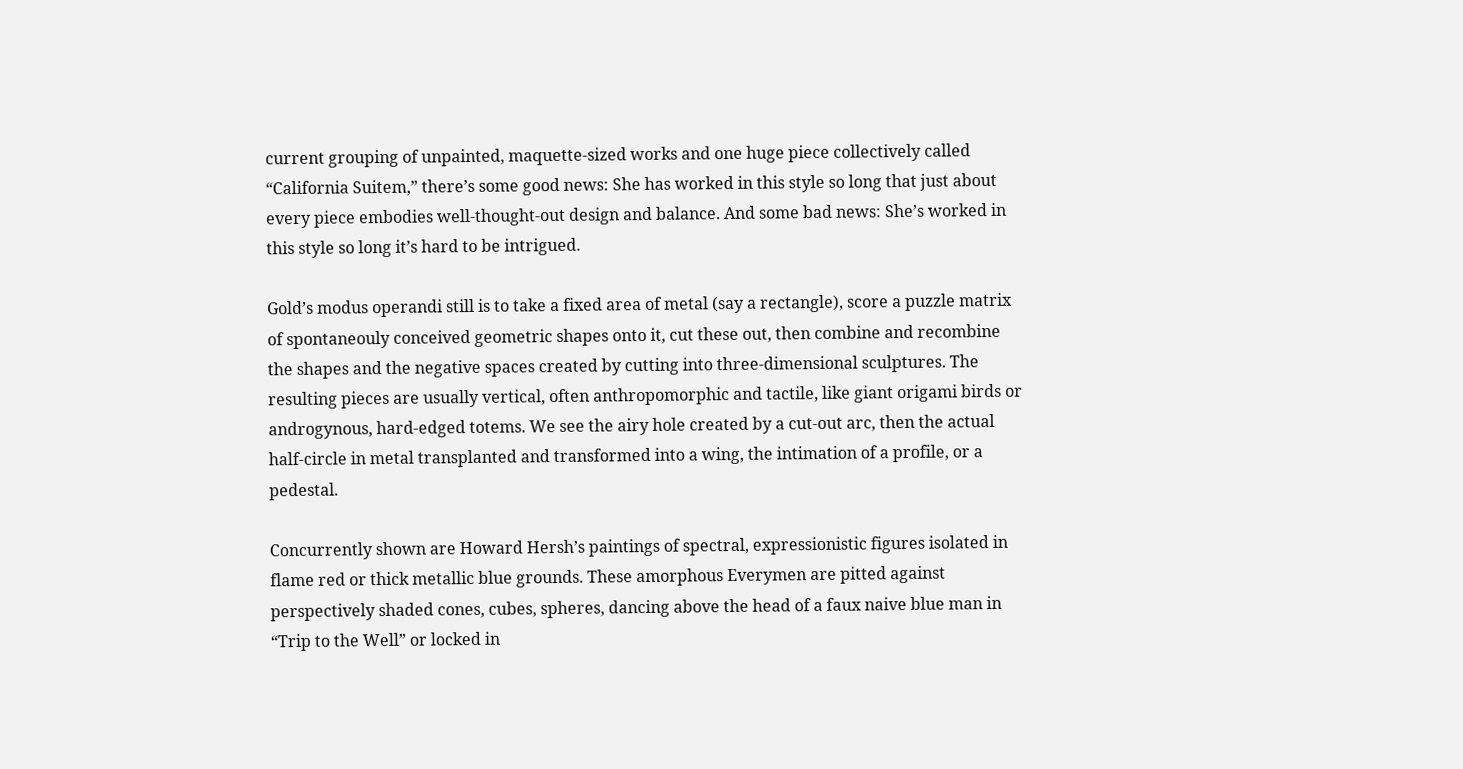current grouping of unpainted, maquette-sized works and one huge piece collectively called “California Suitem,” there’s some good news: She has worked in this style so long that just about every piece embodies well-thought-out design and balance. And some bad news: She’s worked in this style so long it’s hard to be intrigued.

Gold’s modus operandi still is to take a fixed area of metal (say a rectangle), score a puzzle matrix of spontaneouly conceived geometric shapes onto it, cut these out, then combine and recombine the shapes and the negative spaces created by cutting into three-dimensional sculptures. The resulting pieces are usually vertical, often anthropomorphic and tactile, like giant origami birds or androgynous, hard-edged totems. We see the airy hole created by a cut-out arc, then the actual half-circle in metal transplanted and transformed into a wing, the intimation of a profile, or a pedestal.

Concurrently shown are Howard Hersh’s paintings of spectral, expressionistic figures isolated in flame red or thick metallic blue grounds. These amorphous Everymen are pitted against perspectively shaded cones, cubes, spheres, dancing above the head of a faux naive blue man in “Trip to the Well” or locked in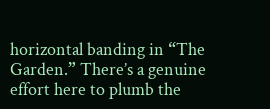horizontal banding in “The Garden.” There’s a genuine effort here to plumb the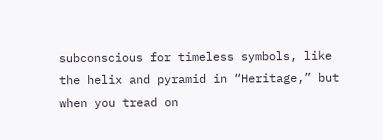subconscious for timeless symbols, like the helix and pyramid in “Heritage,” but when you tread on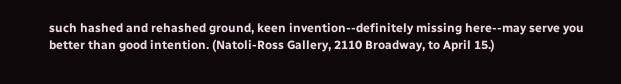such hashed and rehashed ground, keen invention--definitely missing here--may serve you better than good intention. (Natoli-Ross Gallery, 2110 Broadway, to April 15.)